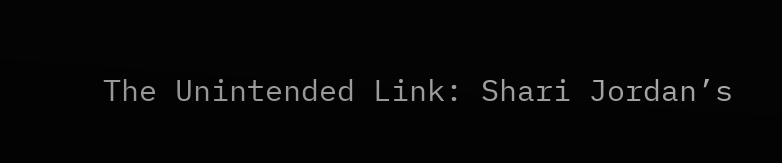The Unintended Link: Shari Jordan’s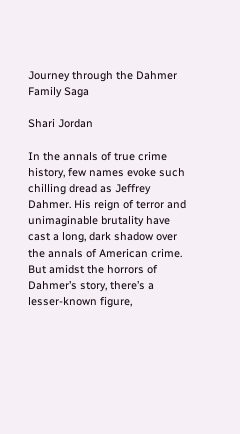Journey through the Dahmer Family Saga

Shari Jordan

In the annals of true crime history, few names evoke such chilling dread as Jeffrey Dahmer. His reign of terror and unimaginable brutality have cast a long, dark shadow over the annals of American crime. But amidst the horrors of Dahmer’s story, there’s a lesser-known figure,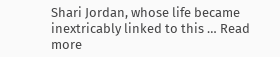Shari Jordan, whose life became inextricably linked to this … Read more